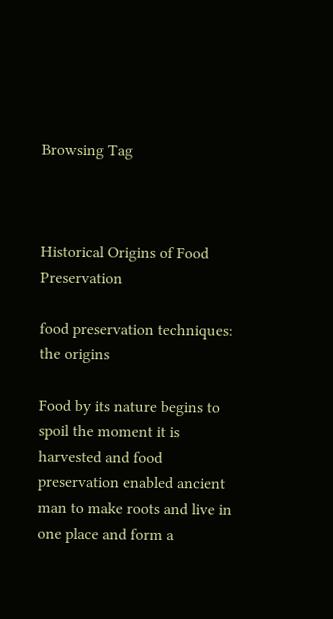Browsing Tag



Historical Origins of Food Preservation

food preservation techniques: the origins

Food by its nature begins to spoil the moment it is harvested and food preservation enabled ancient man to make roots and live in one place and form a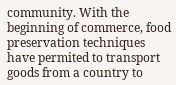community. With the beginning of commerce, food preservation techniques have permited to transport goods from a country to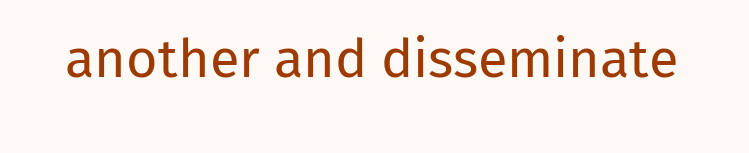another and disseminate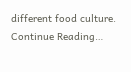different food culture. Continue Reading…